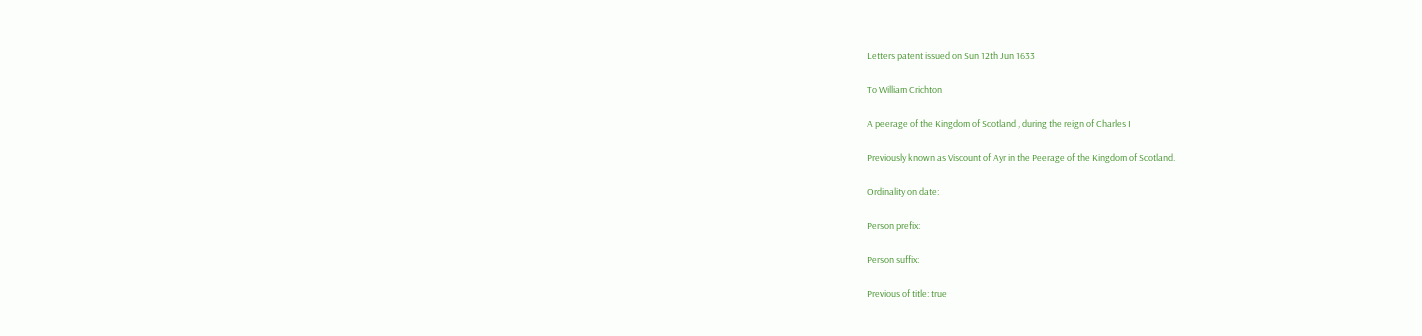Letters patent issued on Sun 12th Jun 1633

To William Crichton

A peerage of the Kingdom of Scotland , during the reign of Charles I

Previously known as Viscount of Ayr in the Peerage of the Kingdom of Scotland.

Ordinality on date:

Person prefix:

Person suffix:

Previous of title: true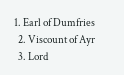1. Earl of Dumfries
  2. Viscount of Ayr
  3. Lord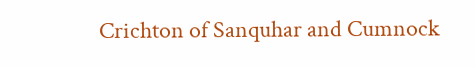Crichton of Sanquhar and Cumnock